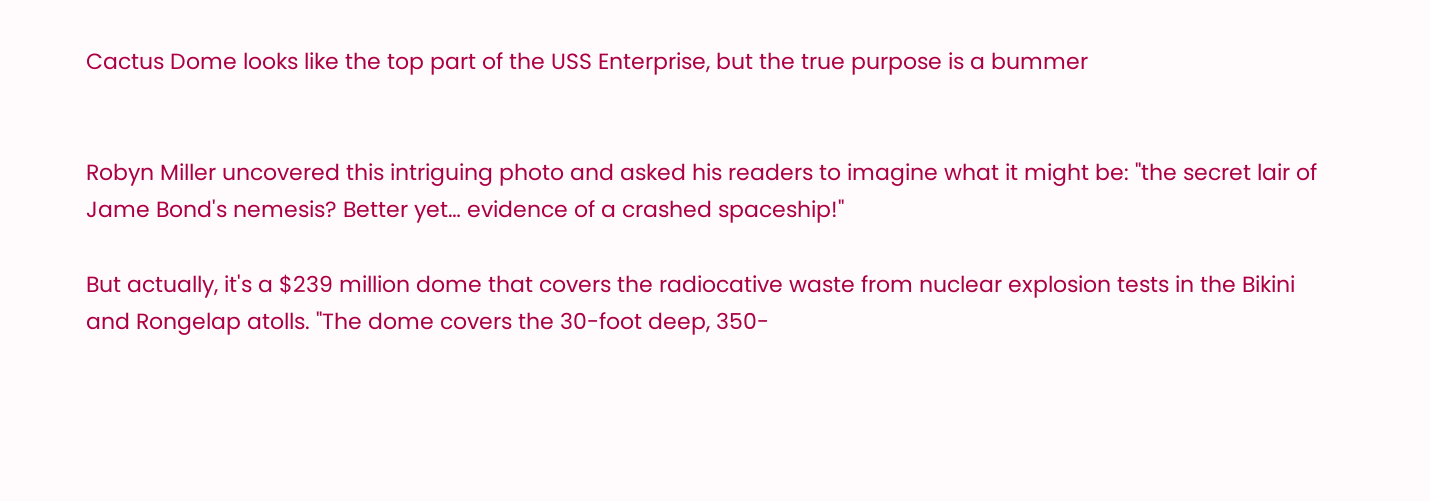Cactus Dome looks like the top part of the USS Enterprise, but the true purpose is a bummer


Robyn Miller uncovered this intriguing photo and asked his readers to imagine what it might be: "the secret lair of Jame Bond's nemesis? Better yet… evidence of a crashed spaceship!"

But actually, it's a $239 million dome that covers the radiocative waste from nuclear explosion tests in the Bikini and Rongelap atolls. "The dome covers the 30-foot deep, 350-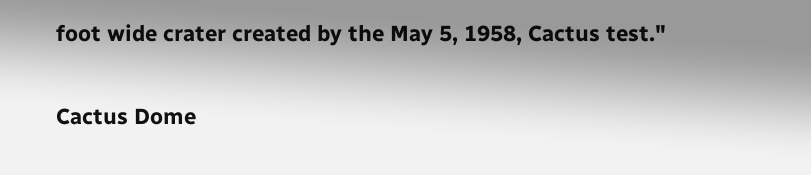foot wide crater created by the May 5, 1958, Cactus test."

Cactus Dome